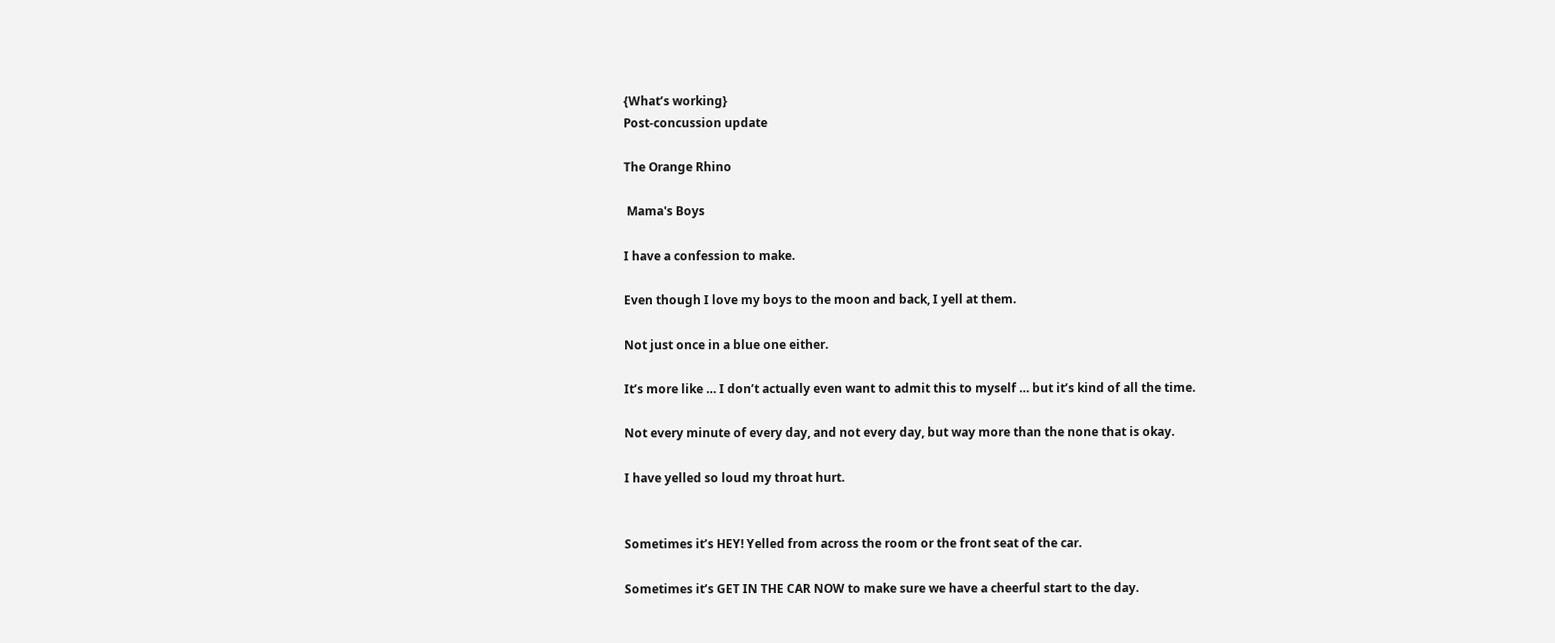{What’s working}
Post-concussion update

The Orange Rhino

 Mama's Boys

I have a confession to make.

Even though I love my boys to the moon and back, I yell at them.

Not just once in a blue one either.

It’s more like … I don’t actually even want to admit this to myself … but it’s kind of all the time.

Not every minute of every day, and not every day, but way more than the none that is okay.

I have yelled so loud my throat hurt.


Sometimes it’s HEY! Yelled from across the room or the front seat of the car.

Sometimes it’s GET IN THE CAR NOW to make sure we have a cheerful start to the day.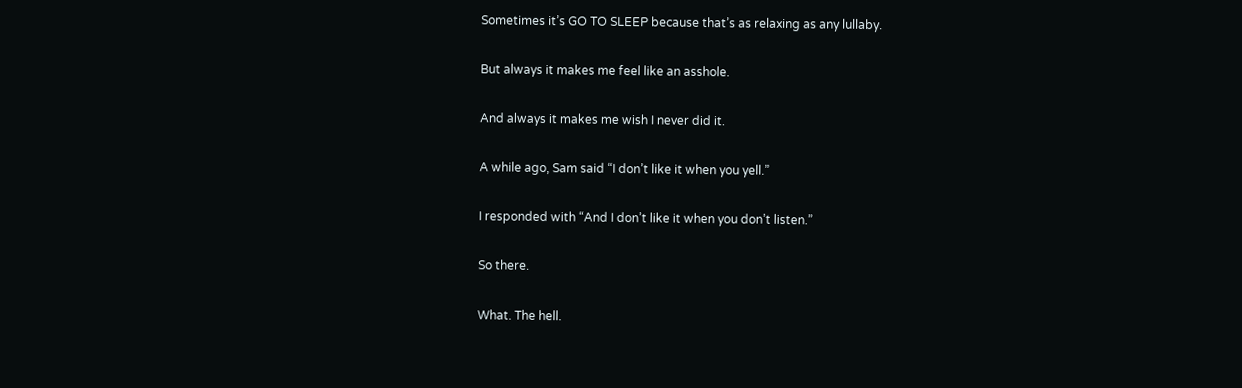Sometimes it’s GO TO SLEEP because that’s as relaxing as any lullaby.

But always it makes me feel like an asshole.

And always it makes me wish I never did it.

A while ago, Sam said “I don’t like it when you yell.”

I responded with “And I don’t like it when you don’t listen.”

So there.

What. The hell.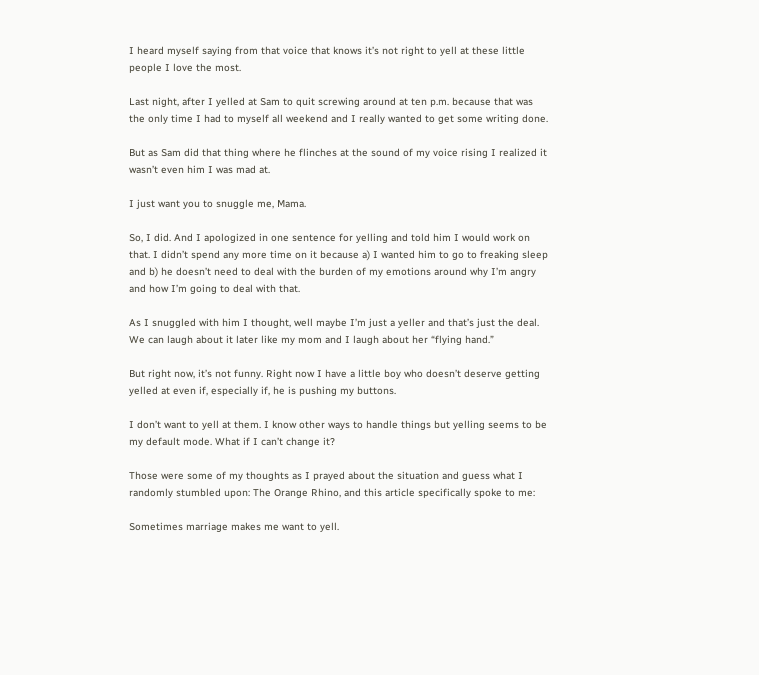I heard myself saying from that voice that knows it’s not right to yell at these little people I love the most.

Last night, after I yelled at Sam to quit screwing around at ten p.m. because that was the only time I had to myself all weekend and I really wanted to get some writing done.

But as Sam did that thing where he flinches at the sound of my voice rising I realized it wasn’t even him I was mad at.

I just want you to snuggle me, Mama.

So, I did. And I apologized in one sentence for yelling and told him I would work on that. I didn’t spend any more time on it because a) I wanted him to go to freaking sleep and b) he doesn’t need to deal with the burden of my emotions around why I’m angry and how I’m going to deal with that.

As I snuggled with him I thought, well maybe I’m just a yeller and that’s just the deal. We can laugh about it later like my mom and I laugh about her “flying hand.”

But right now, it’s not funny. Right now I have a little boy who doesn’t deserve getting yelled at even if, especially if, he is pushing my buttons.

I don’t want to yell at them. I know other ways to handle things but yelling seems to be my default mode. What if I can’t change it?

Those were some of my thoughts as I prayed about the situation and guess what I randomly stumbled upon: The Orange Rhino, and this article specifically spoke to me:

Sometimes marriage makes me want to yell.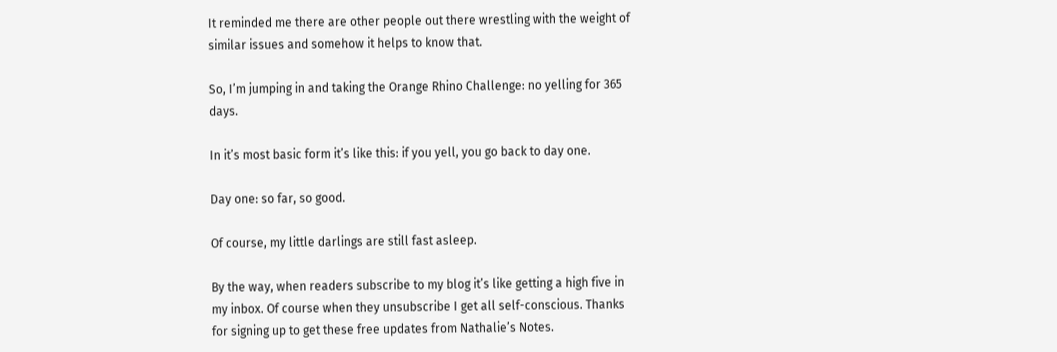It reminded me there are other people out there wrestling with the weight of similar issues and somehow it helps to know that.

So, I’m jumping in and taking the Orange Rhino Challenge: no yelling for 365 days.

In it’s most basic form it’s like this: if you yell, you go back to day one.

Day one: so far, so good.

Of course, my little darlings are still fast asleep.

By the way, when readers subscribe to my blog it’s like getting a high five in my inbox. Of course when they unsubscribe I get all self-conscious. Thanks for signing up to get these free updates from Nathalie’s Notes.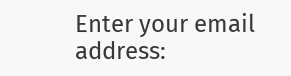Enter your email address: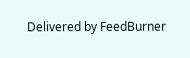Delivered by FeedBurner